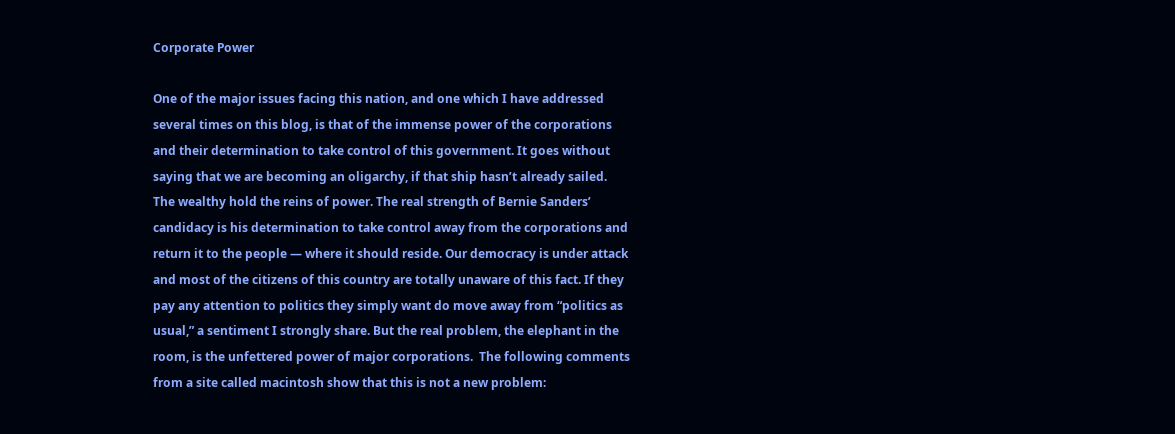Corporate Power

One of the major issues facing this nation, and one which I have addressed several times on this blog, is that of the immense power of the corporations and their determination to take control of this government. It goes without saying that we are becoming an oligarchy, if that ship hasn’t already sailed. The wealthy hold the reins of power. The real strength of Bernie Sanders’ candidacy is his determination to take control away from the corporations and return it to the people — where it should reside. Our democracy is under attack and most of the citizens of this country are totally unaware of this fact. If they pay any attention to politics they simply want do move away from “politics as usual,” a sentiment I strongly share. But the real problem, the elephant in the room, is the unfettered power of major corporations.  The following comments from a site called macintosh show that this is not a new problem: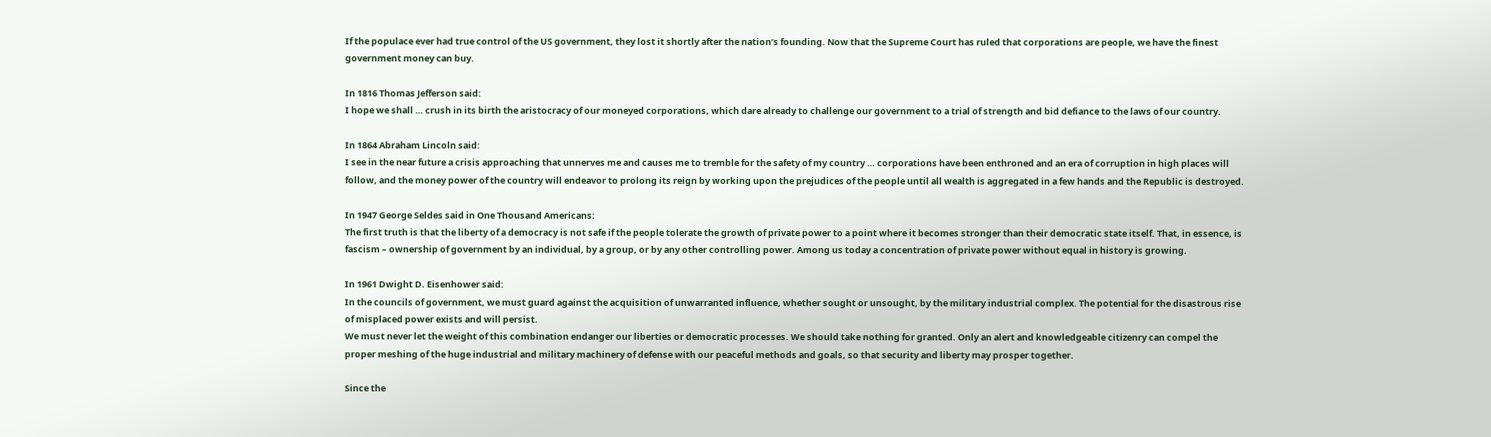If the populace ever had true control of the US government, they lost it shortly after the nation’s founding. Now that the Supreme Court has ruled that corporations are people, we have the finest government money can buy.

In 1816 Thomas Jefferson said:
I hope we shall … crush in its birth the aristocracy of our moneyed corporations, which dare already to challenge our government to a trial of strength and bid defiance to the laws of our country.

In 1864 Abraham Lincoln said:
I see in the near future a crisis approaching that unnerves me and causes me to tremble for the safety of my country … corporations have been enthroned and an era of corruption in high places will follow, and the money power of the country will endeavor to prolong its reign by working upon the prejudices of the people until all wealth is aggregated in a few hands and the Republic is destroyed.

In 1947 George Seldes said in One Thousand Americans:
The first truth is that the liberty of a democracy is not safe if the people tolerate the growth of private power to a point where it becomes stronger than their democratic state itself. That, in essence, is fascism – ownership of government by an individual, by a group, or by any other controlling power. Among us today a concentration of private power without equal in history is growing.

In 1961 Dwight D. Eisenhower said:
In the councils of government, we must guard against the acquisition of unwarranted influence, whether sought or unsought, by the military industrial complex. The potential for the disastrous rise of misplaced power exists and will persist.
We must never let the weight of this combination endanger our liberties or democratic processes. We should take nothing for granted. Only an alert and knowledgeable citizenry can compel the proper meshing of the huge industrial and military machinery of defense with our peaceful methods and goals, so that security and liberty may prosper together.

Since the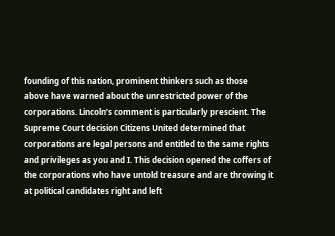founding of this nation, prominent thinkers such as those above have warned about the unrestricted power of the corporations. Lincoln’s comment is particularly prescient. The Supreme Court decision Citizens United determined that corporations are legal persons and entitled to the same rights and privileges as you and I. This decision opened the coffers of the corporations who have untold treasure and are throwing it at political candidates right and left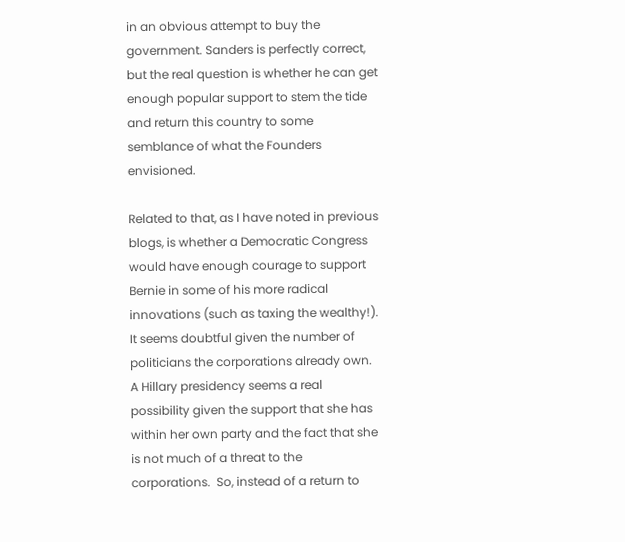in an obvious attempt to buy the government. Sanders is perfectly correct, but the real question is whether he can get enough popular support to stem the tide and return this country to some semblance of what the Founders envisioned.

Related to that, as I have noted in previous blogs, is whether a Democratic Congress would have enough courage to support Bernie in some of his more radical innovations (such as taxing the wealthy!).  It seems doubtful given the number of politicians the corporations already own. A Hillary presidency seems a real possibility given the support that she has within her own party and the fact that she is not much of a threat to the corporations.  So, instead of a return to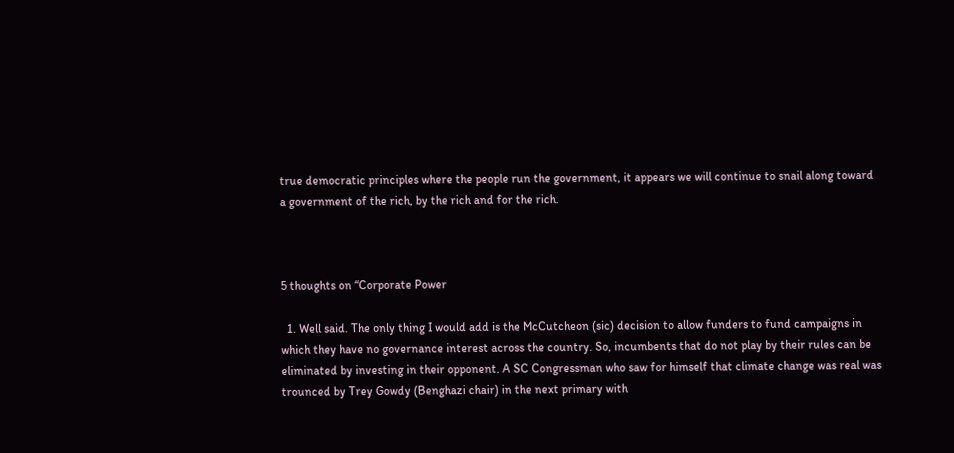true democratic principles where the people run the government, it appears we will continue to snail along toward a government of the rich, by the rich and for the rich.



5 thoughts on “Corporate Power

  1. Well said. The only thing I would add is the McCutcheon (sic) decision to allow funders to fund campaigns in which they have no governance interest across the country. So, incumbents that do not play by their rules can be eliminated by investing in their opponent. A SC Congressman who saw for himself that climate change was real was trounced by Trey Gowdy (Benghazi chair) in the next primary with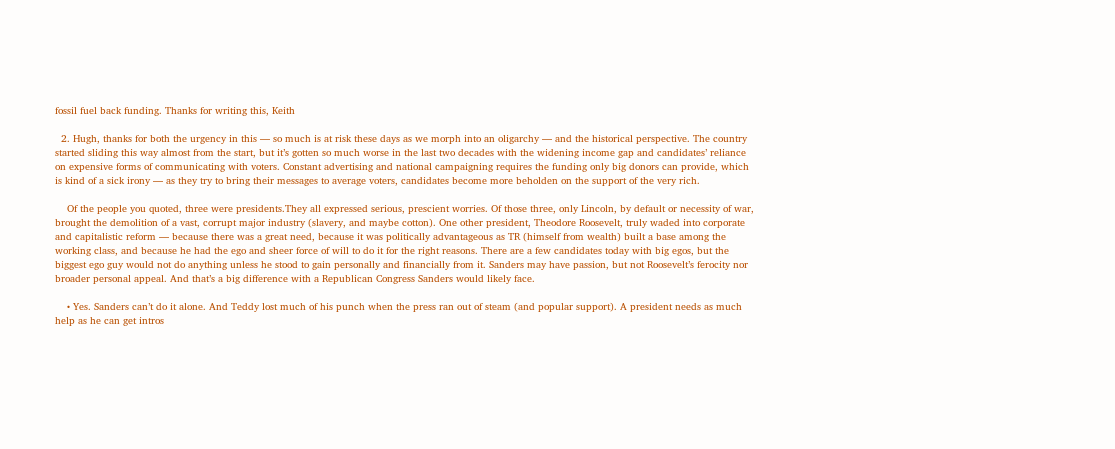fossil fuel back funding. Thanks for writing this, Keith

  2. Hugh, thanks for both the urgency in this — so much is at risk these days as we morph into an oligarchy — and the historical perspective. The country started sliding this way almost from the start, but it’s gotten so much worse in the last two decades with the widening income gap and candidates’ reliance on expensive forms of communicating with voters. Constant advertising and national campaigning requires the funding only big donors can provide, which is kind of a sick irony — as they try to bring their messages to average voters, candidates become more beholden on the support of the very rich.

    Of the people you quoted, three were presidents.They all expressed serious, prescient worries. Of those three, only Lincoln, by default or necessity of war, brought the demolition of a vast, corrupt major industry (slavery, and maybe cotton). One other president, Theodore Roosevelt, truly waded into corporate and capitalistic reform — because there was a great need, because it was politically advantageous as TR (himself from wealth) built a base among the working class, and because he had the ego and sheer force of will to do it for the right reasons. There are a few candidates today with big egos, but the biggest ego guy would not do anything unless he stood to gain personally and financially from it. Sanders may have passion, but not Roosevelt’s ferocity nor broader personal appeal. And that’s a big difference with a Republican Congress Sanders would likely face.

    • Yes. Sanders can’t do it alone. And Teddy lost much of his punch when the press ran out of steam (and popular support). A president needs as much help as he can get intros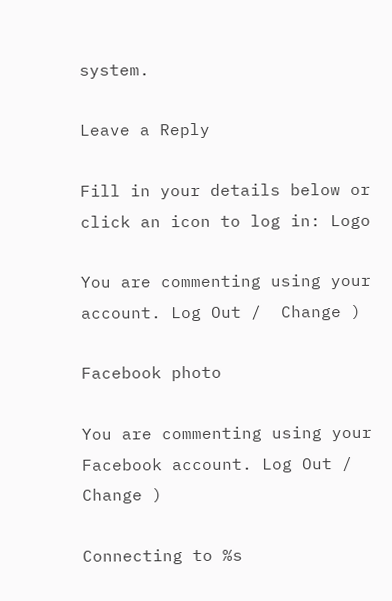system.

Leave a Reply

Fill in your details below or click an icon to log in: Logo

You are commenting using your account. Log Out /  Change )

Facebook photo

You are commenting using your Facebook account. Log Out /  Change )

Connecting to %s